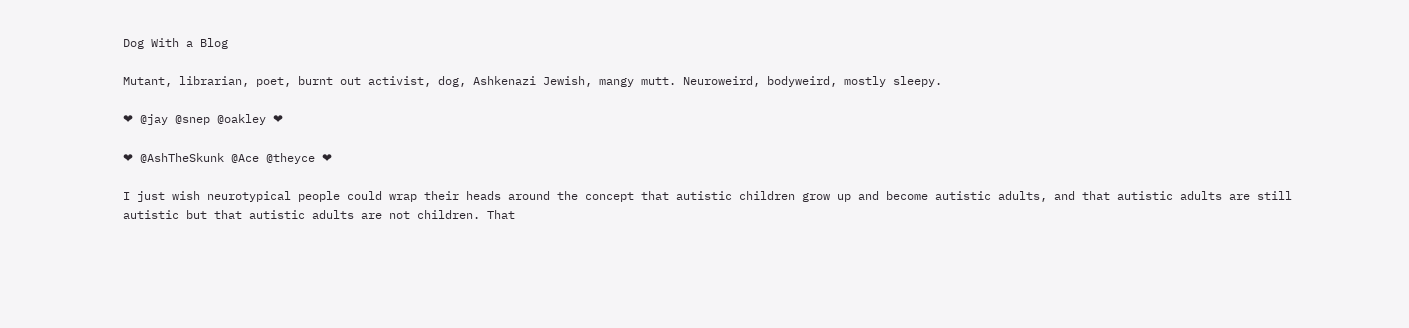Dog With a Blog

Mutant, librarian, poet, burnt out activist, dog, Ashkenazi Jewish, mangy mutt. Neuroweird, bodyweird, mostly sleepy.

❤ @jay @snep @oakley ❤

❤ @AshTheSkunk @Ace @theyce ❤

I just wish neurotypical people could wrap their heads around the concept that autistic children grow up and become autistic adults, and that autistic adults are still autistic but that autistic adults are not children. That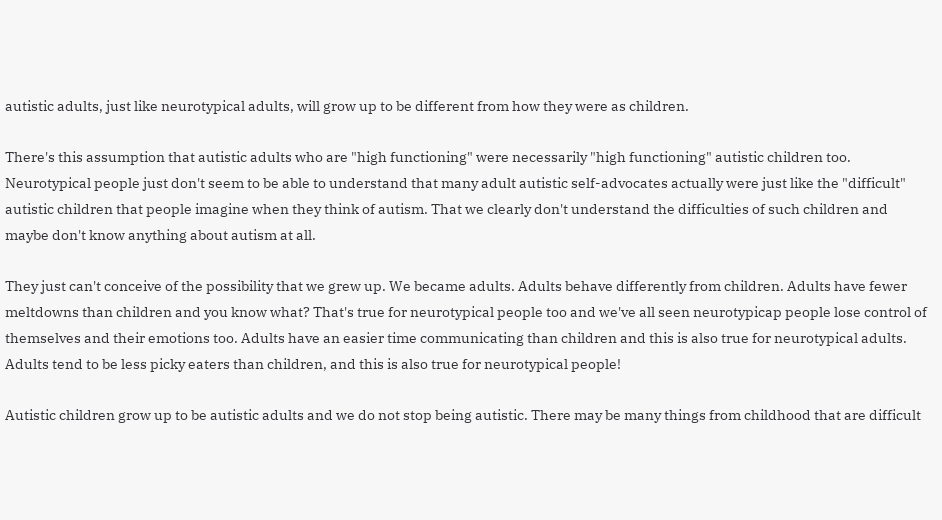autistic adults, just like neurotypical adults, will grow up to be different from how they were as children.

There's this assumption that autistic adults who are "high functioning" were necessarily "high functioning" autistic children too. Neurotypical people just don't seem to be able to understand that many adult autistic self-advocates actually were just like the "difficult" autistic children that people imagine when they think of autism. That we clearly don't understand the difficulties of such children and maybe don't know anything about autism at all.

They just can't conceive of the possibility that we grew up. We became adults. Adults behave differently from children. Adults have fewer meltdowns than children and you know what? That's true for neurotypical people too and we've all seen neurotypicap people lose control of themselves and their emotions too. Adults have an easier time communicating than children and this is also true for neurotypical adults. Adults tend to be less picky eaters than children, and this is also true for neurotypical people!

Autistic children grow up to be autistic adults and we do not stop being autistic. There may be many things from childhood that are difficult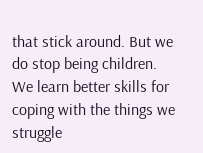that stick around. But we do stop being children. We learn better skills for coping with the things we struggle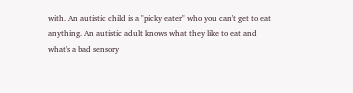with. An autistic child is a "picky eater" who you can't get to eat anything. An autistic adult knows what they like to eat and what's a bad sensory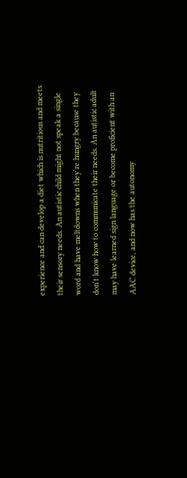experience and can develop a diet which is nutritious and meets their sensory needs. An autistic child might not speak a single word and have meltdowns when they're hungry because they don't know how to communicate their needs. An autistic adult may have learned sign language or become proficient with an AAC device, and now has the autonomy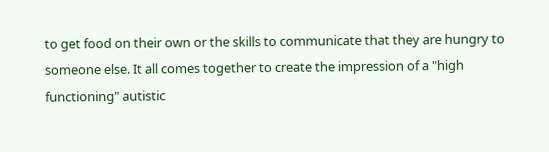to get food on their own or the skills to communicate that they are hungry to someone else. It all comes together to create the impression of a "high functioning" autistic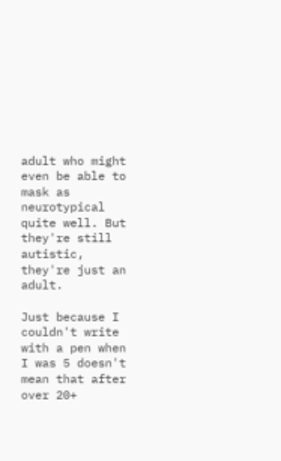adult who might even be able to mask as neurotypical quite well. But they're still autistic, they're just an adult.

Just because I couldn't write with a pen when I was 5 doesn't mean that after over 20+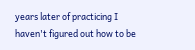years later of practicing I haven't figured out how to be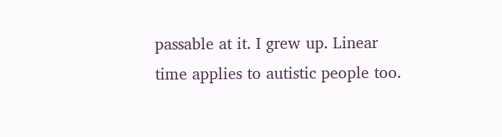passable at it. I grew up. Linear time applies to autistic people too.